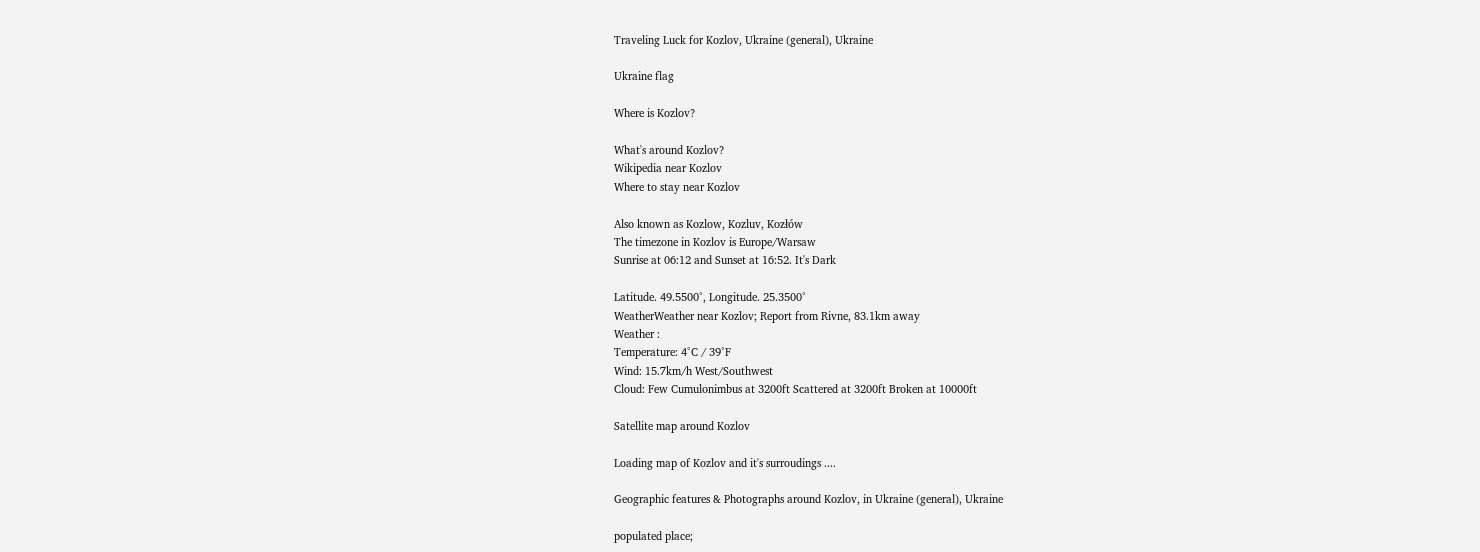Traveling Luck for Kozlov, Ukraine (general), Ukraine

Ukraine flag

Where is Kozlov?

What's around Kozlov?
Wikipedia near Kozlov
Where to stay near Kozlov

Also known as Kozlow, Kozluv, Kozłów
The timezone in Kozlov is Europe/Warsaw
Sunrise at 06:12 and Sunset at 16:52. It's Dark

Latitude. 49.5500°, Longitude. 25.3500°
WeatherWeather near Kozlov; Report from Rivne, 83.1km away
Weather :
Temperature: 4°C / 39°F
Wind: 15.7km/h West/Southwest
Cloud: Few Cumulonimbus at 3200ft Scattered at 3200ft Broken at 10000ft

Satellite map around Kozlov

Loading map of Kozlov and it's surroudings ....

Geographic features & Photographs around Kozlov, in Ukraine (general), Ukraine

populated place;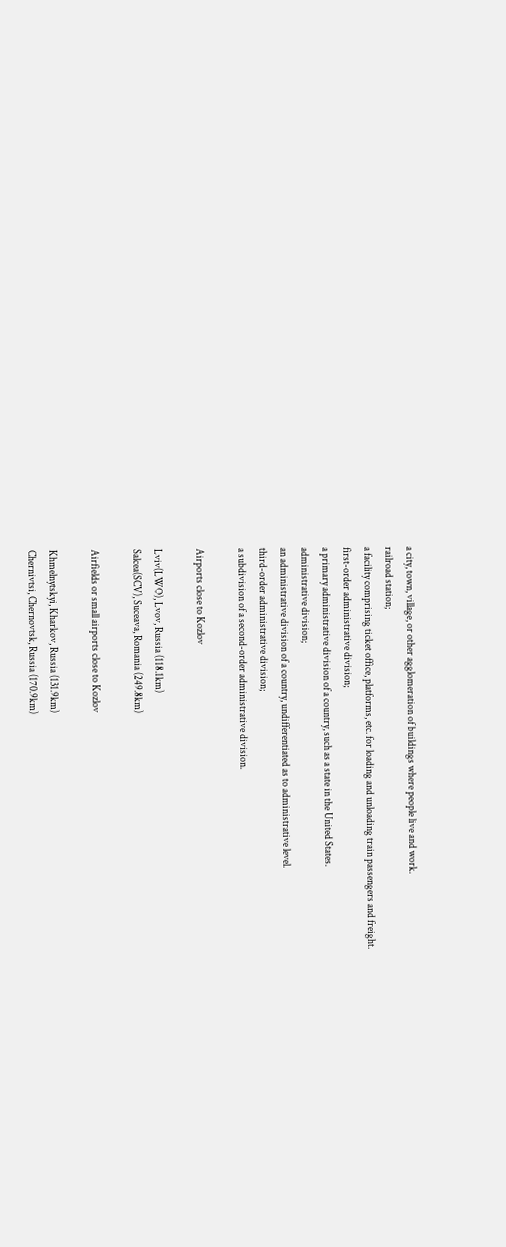a city, town, village, or other agglomeration of buildings where people live and work.
railroad station;
a facility comprising ticket office, platforms, etc. for loading and unloading train passengers and freight.
first-order administrative division;
a primary administrative division of a country, such as a state in the United States.
administrative division;
an administrative division of a country, undifferentiated as to administrative level.
third-order administrative division;
a subdivision of a second-order administrative division.

Airports close to Kozlov

Lviv(LWO), Lvov, Russia (118.1km)
Salcea(SCV), Suceava, Romania (249.8km)

Airfields or small airports close to Kozlov

Khmelnytskyi, Kharkov, Russia (131.9km)
Chernivtsi, Chernovtsk, Russia (170.9km)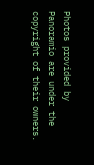Photos provided by Panoramio are under the copyright of their owners.